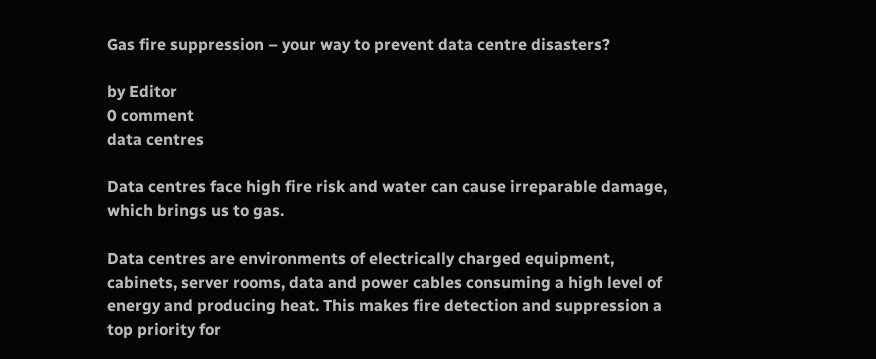Gas fire suppression – your way to prevent data centre disasters?

by Editor
0 comment
data centres

Data centres face high fire risk and water can cause irreparable damage, which brings us to gas.

Data centres are environments of electrically charged equipment, cabinets, server rooms, data and power cables consuming a high level of energy and producing heat. This makes fire detection and suppression a top priority for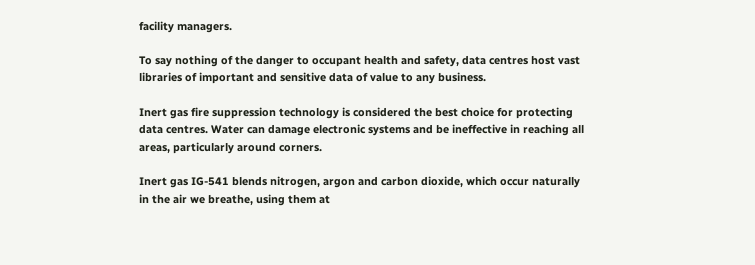facility managers.

To say nothing of the danger to occupant health and safety, data centres host vast libraries of important and sensitive data of value to any business.

Inert gas fire suppression technology is considered the best choice for protecting data centres. Water can damage electronic systems and be ineffective in reaching all areas, particularly around corners.

Inert gas IG-541 blends nitrogen, argon and carbon dioxide, which occur naturally in the air we breathe, using them at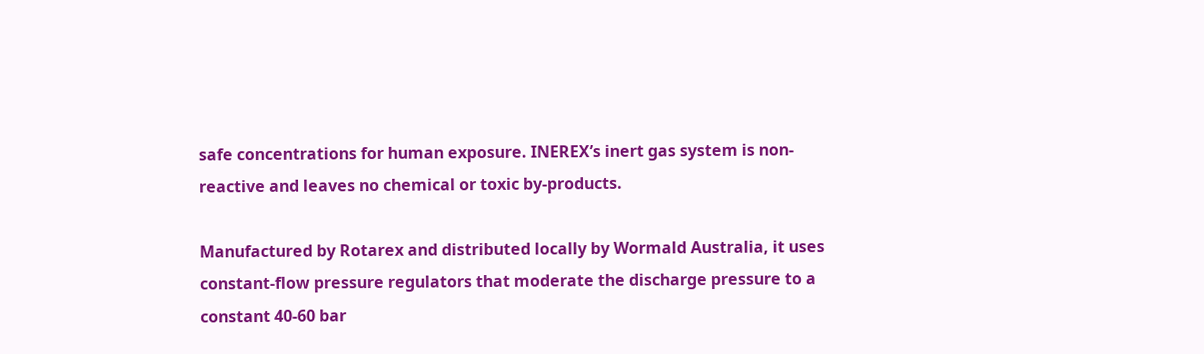safe concentrations for human exposure. INEREX’s inert gas system is non-reactive and leaves no chemical or toxic by-products.

Manufactured by Rotarex and distributed locally by Wormald Australia, it uses constant-flow pressure regulators that moderate the discharge pressure to a constant 40-60 bar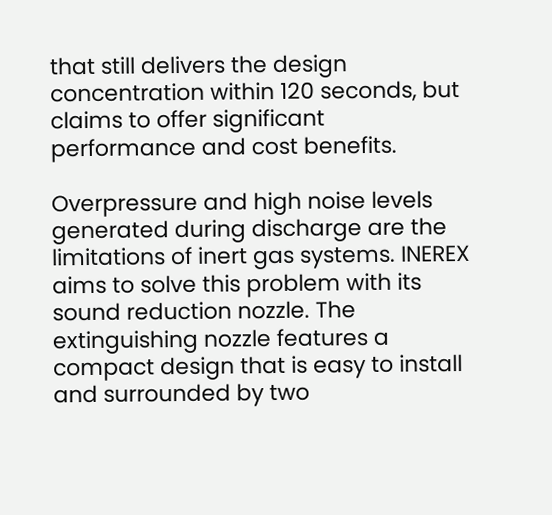that still delivers the design concentration within 120 seconds, but claims to offer significant performance and cost benefits.

Overpressure and high noise levels generated during discharge are the limitations of inert gas systems. INEREX aims to solve this problem with its sound reduction nozzle. The extinguishing nozzle features a compact design that is easy to install and surrounded by two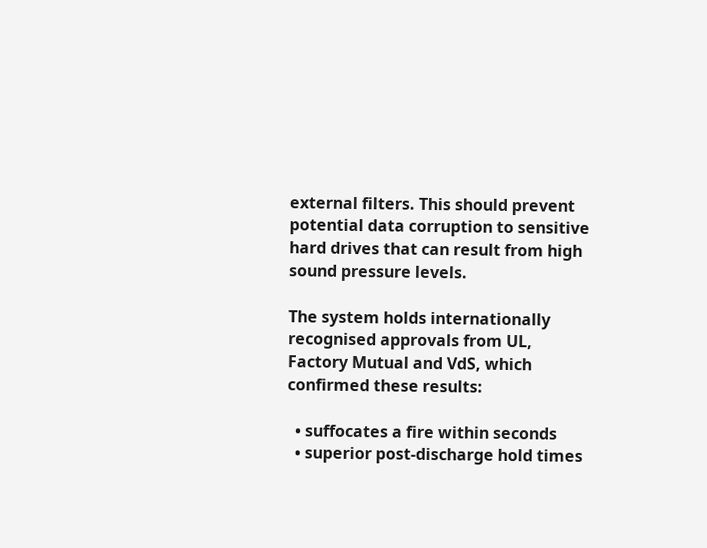external filters. This should prevent potential data corruption to sensitive hard drives that can result from high sound pressure levels.

The system holds internationally recognised approvals from UL, Factory Mutual and VdS, which confirmed these results:

  • suffocates a fire within seconds
  • superior post-discharge hold times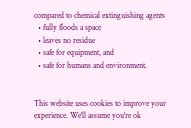compared to chemical extinguishing agents
  • fully floods a space
  • leaves no residue
  • safe for equipment, and
  • safe for humans and environment.


This website uses cookies to improve your experience. We'll assume you're ok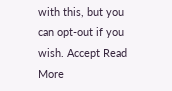with this, but you can opt-out if you wish. Accept Read More